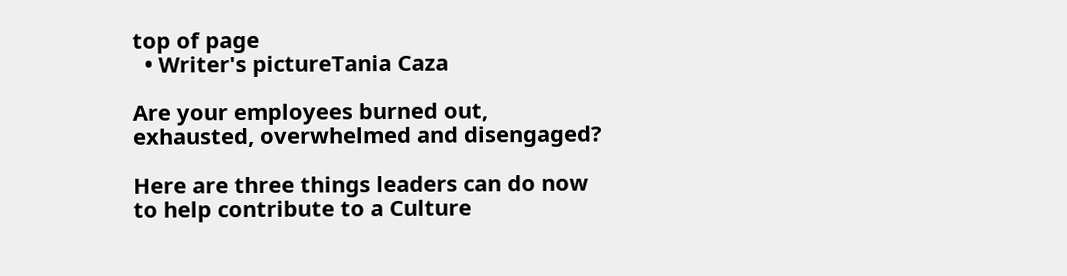top of page
  • Writer's pictureTania Caza

Are your employees burned out, exhausted, overwhelmed and disengaged?

Here are three things leaders can do now to help contribute to a Culture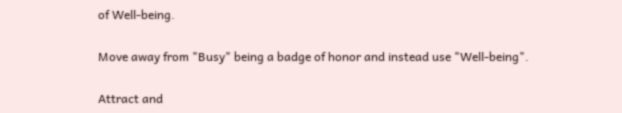of Well-being.

Move away from "Busy" being a badge of honor and instead use "Well-being".

Attract and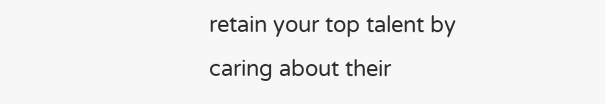retain your top talent by caring about their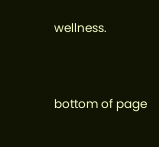wellness.


bottom of page